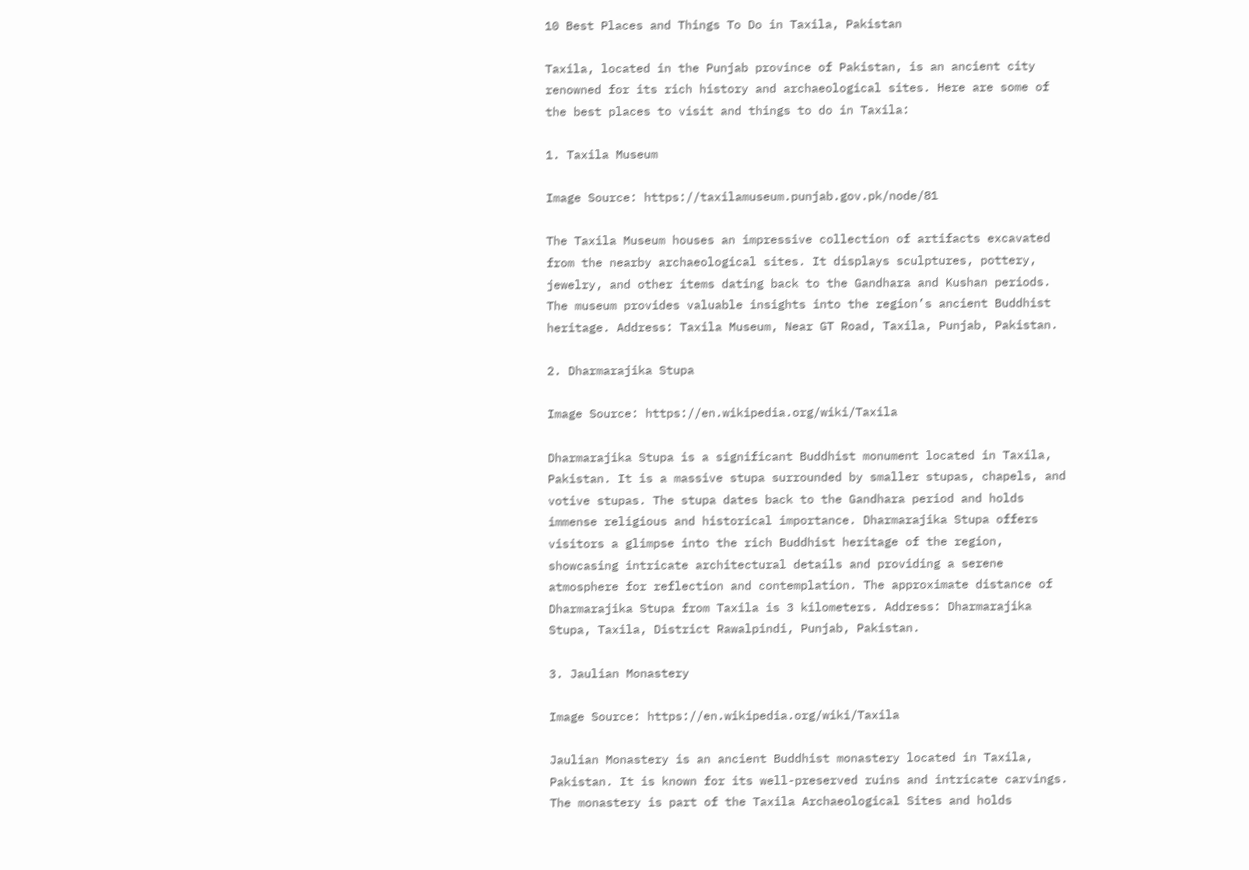10 Best Places and Things To Do in Taxila, Pakistan

Taxila, located in the Punjab province of Pakistan, is an ancient city renowned for its rich history and archaeological sites. Here are some of the best places to visit and things to do in Taxila:

1. Taxila Museum

Image Source: https://taxilamuseum.punjab.gov.pk/node/81

The Taxila Museum houses an impressive collection of artifacts excavated from the nearby archaeological sites. It displays sculptures, pottery, jewelry, and other items dating back to the Gandhara and Kushan periods. The museum provides valuable insights into the region’s ancient Buddhist heritage. Address: Taxila Museum, Near GT Road, Taxila, Punjab, Pakistan.

2. Dharmarajika Stupa

Image Source: https://en.wikipedia.org/wiki/Taxila

Dharmarajika Stupa is a significant Buddhist monument located in Taxila, Pakistan. It is a massive stupa surrounded by smaller stupas, chapels, and votive stupas. The stupa dates back to the Gandhara period and holds immense religious and historical importance. Dharmarajika Stupa offers visitors a glimpse into the rich Buddhist heritage of the region, showcasing intricate architectural details and providing a serene atmosphere for reflection and contemplation. The approximate distance of Dharmarajika Stupa from Taxila is 3 kilometers. Address: Dharmarajika Stupa, Taxila, District Rawalpindi, Punjab, Pakistan.

3. Jaulian Monastery

Image Source: https://en.wikipedia.org/wiki/Taxila

Jaulian Monastery is an ancient Buddhist monastery located in Taxila, Pakistan. It is known for its well-preserved ruins and intricate carvings. The monastery is part of the Taxila Archaeological Sites and holds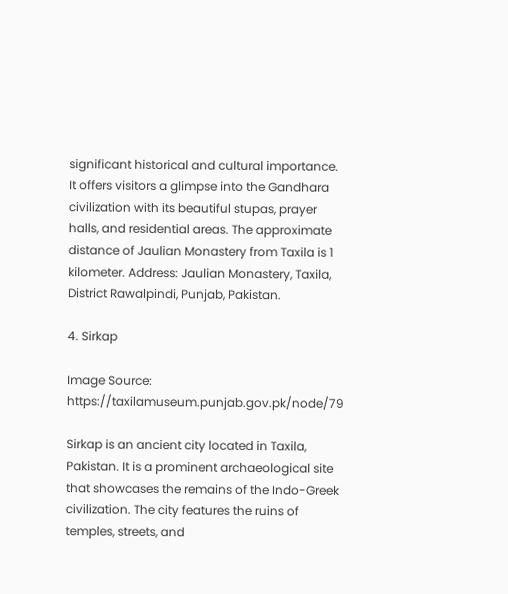significant historical and cultural importance. It offers visitors a glimpse into the Gandhara civilization with its beautiful stupas, prayer halls, and residential areas. The approximate distance of Jaulian Monastery from Taxila is 1 kilometer. Address: Jaulian Monastery, Taxila, District Rawalpindi, Punjab, Pakistan.

4. Sirkap

Image Source: https://taxilamuseum.punjab.gov.pk/node/79

Sirkap is an ancient city located in Taxila, Pakistan. It is a prominent archaeological site that showcases the remains of the Indo-Greek civilization. The city features the ruins of temples, streets, and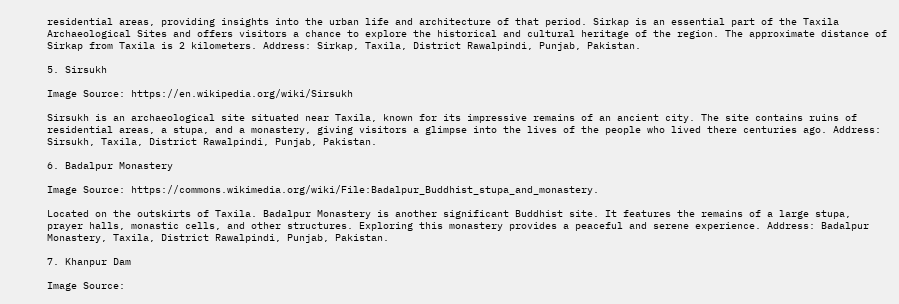residential areas, providing insights into the urban life and architecture of that period. Sirkap is an essential part of the Taxila Archaeological Sites and offers visitors a chance to explore the historical and cultural heritage of the region. The approximate distance of Sirkap from Taxila is 2 kilometers. Address: Sirkap, Taxila, District Rawalpindi, Punjab, Pakistan.

5. Sirsukh

Image Source: https://en.wikipedia.org/wiki/Sirsukh

Sirsukh is an archaeological site situated near Taxila, known for its impressive remains of an ancient city. The site contains ruins of residential areas, a stupa, and a monastery, giving visitors a glimpse into the lives of the people who lived there centuries ago. Address: Sirsukh, Taxila, District Rawalpindi, Punjab, Pakistan.

6. Badalpur Monastery

Image Source: https://commons.wikimedia.org/wiki/File:Badalpur_Buddhist_stupa_and_monastery.

Located on the outskirts of Taxila. Badalpur Monastery is another significant Buddhist site. It features the remains of a large stupa, prayer halls, monastic cells, and other structures. Exploring this monastery provides a peaceful and serene experience. Address: Badalpur Monastery, Taxila, District Rawalpindi, Punjab, Pakistan.

7. Khanpur Dam

Image Source: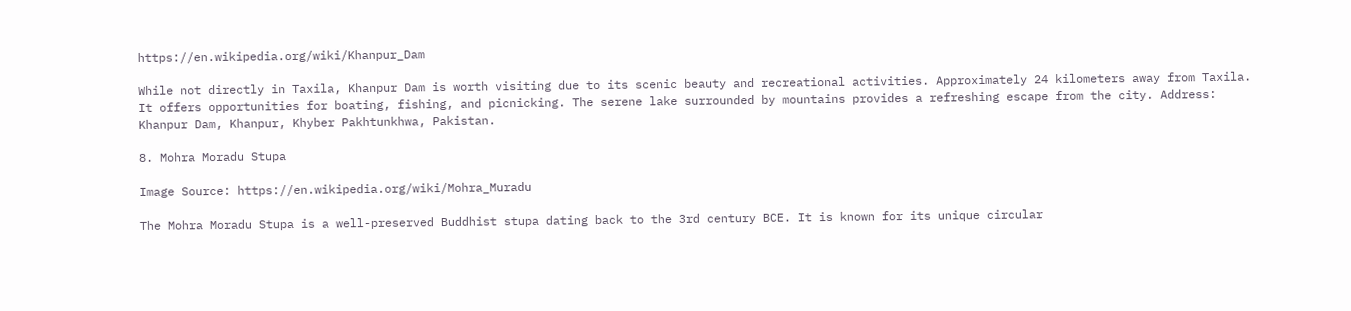https://en.wikipedia.org/wiki/Khanpur_Dam

While not directly in Taxila, Khanpur Dam is worth visiting due to its scenic beauty and recreational activities. Approximately 24 kilometers away from Taxila. It offers opportunities for boating, fishing, and picnicking. The serene lake surrounded by mountains provides a refreshing escape from the city. Address: Khanpur Dam, Khanpur, Khyber Pakhtunkhwa, Pakistan.

8. Mohra Moradu Stupa

Image Source: https://en.wikipedia.org/wiki/Mohra_Muradu

The Mohra Moradu Stupa is a well-preserved Buddhist stupa dating back to the 3rd century BCE. It is known for its unique circular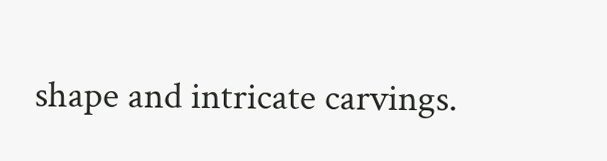shape and intricate carvings.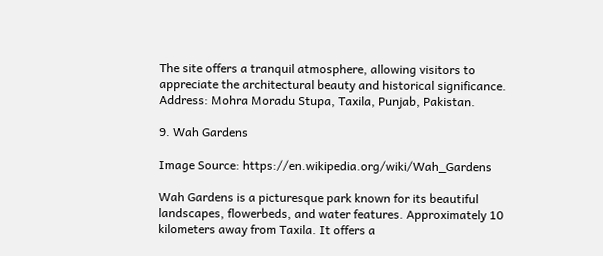The site offers a tranquil atmosphere, allowing visitors to appreciate the architectural beauty and historical significance. Address: Mohra Moradu Stupa, Taxila, Punjab, Pakistan.

9. Wah Gardens

Image Source: https://en.wikipedia.org/wiki/Wah_Gardens

Wah Gardens is a picturesque park known for its beautiful landscapes, flowerbeds, and water features. Approximately 10 kilometers away from Taxila. It offers a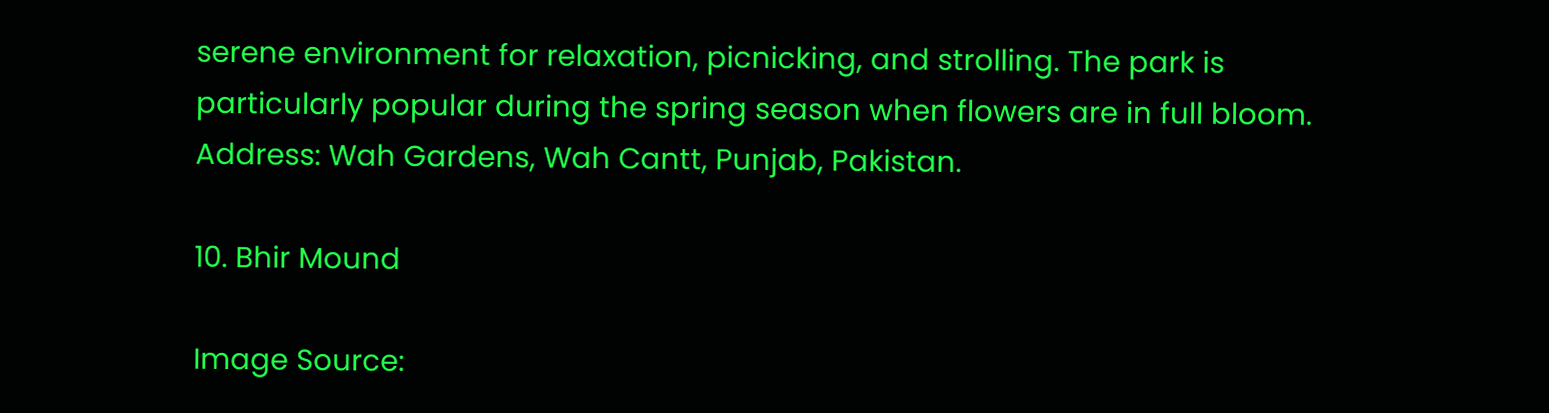serene environment for relaxation, picnicking, and strolling. The park is particularly popular during the spring season when flowers are in full bloom. Address: Wah Gardens, Wah Cantt, Punjab, Pakistan.

10. Bhir Mound

Image Source: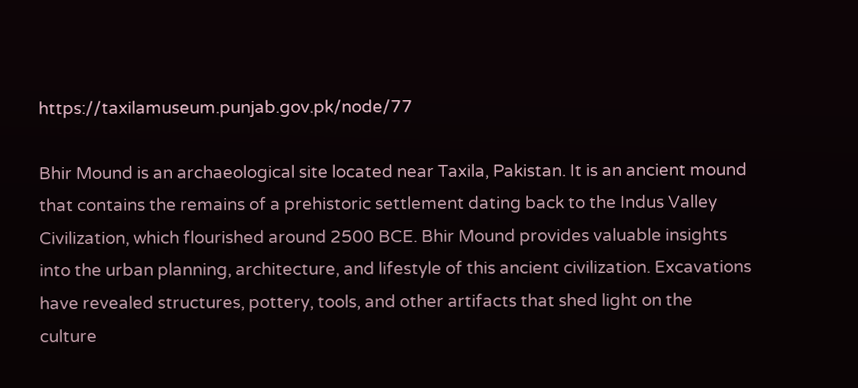https://taxilamuseum.punjab.gov.pk/node/77

Bhir Mound is an archaeological site located near Taxila, Pakistan. It is an ancient mound that contains the remains of a prehistoric settlement dating back to the Indus Valley Civilization, which flourished around 2500 BCE. Bhir Mound provides valuable insights into the urban planning, architecture, and lifestyle of this ancient civilization. Excavations have revealed structures, pottery, tools, and other artifacts that shed light on the culture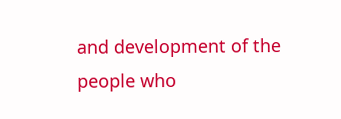and development of the people who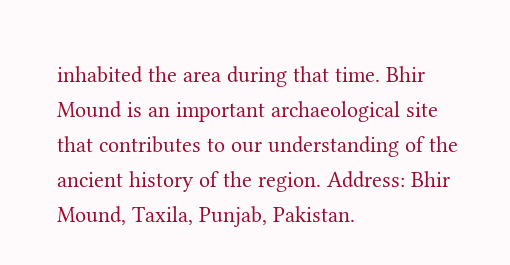inhabited the area during that time. Bhir Mound is an important archaeological site that contributes to our understanding of the ancient history of the region. Address: Bhir Mound, Taxila, Punjab, Pakistan.